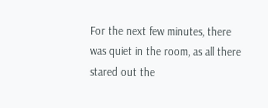For the next few minutes, there was quiet in the room, as all there stared out the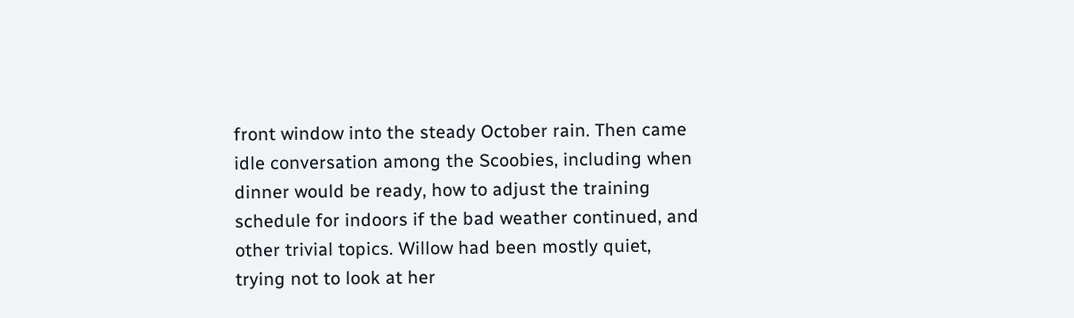front window into the steady October rain. Then came idle conversation among the Scoobies, including when dinner would be ready, how to adjust the training schedule for indoors if the bad weather continued, and other trivial topics. Willow had been mostly quiet, trying not to look at her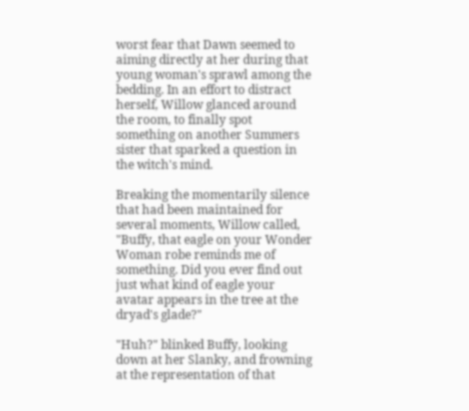worst fear that Dawn seemed to aiming directly at her during that young woman's sprawl among the bedding. In an effort to distract herself, Willow glanced around the room, to finally spot something on another Summers sister that sparked a question in the witch's mind.

Breaking the momentarily silence that had been maintained for several moments, Willow called, "Buffy, that eagle on your Wonder Woman robe reminds me of something. Did you ever find out just what kind of eagle your avatar appears in the tree at the dryad's glade?"

"Huh?" blinked Buffy, looking down at her Slanky, and frowning at the representation of that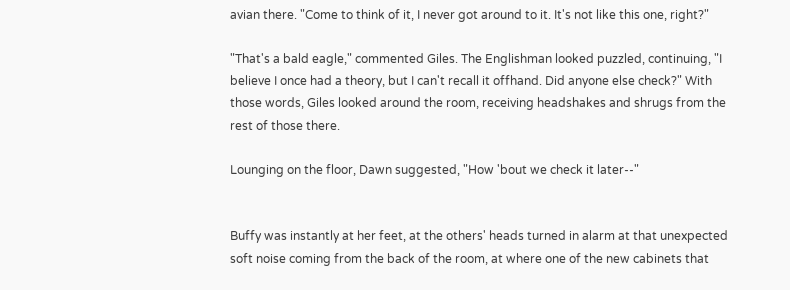avian there. "Come to think of it, I never got around to it. It's not like this one, right?"

"That's a bald eagle," commented Giles. The Englishman looked puzzled, continuing, "I believe I once had a theory, but I can't recall it offhand. Did anyone else check?" With those words, Giles looked around the room, receiving headshakes and shrugs from the rest of those there.

Lounging on the floor, Dawn suggested, "How 'bout we check it later--"


Buffy was instantly at her feet, at the others' heads turned in alarm at that unexpected soft noise coming from the back of the room, at where one of the new cabinets that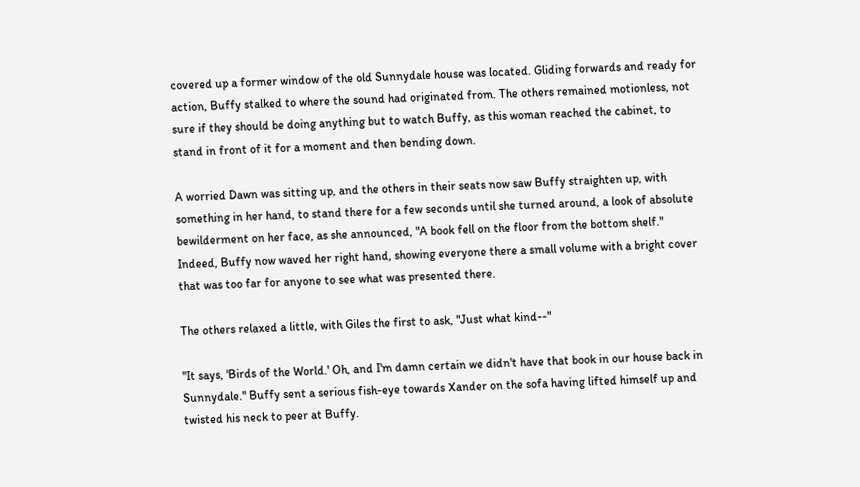covered up a former window of the old Sunnydale house was located. Gliding forwards and ready for action, Buffy stalked to where the sound had originated from. The others remained motionless, not sure if they should be doing anything but to watch Buffy, as this woman reached the cabinet, to stand in front of it for a moment and then bending down.

A worried Dawn was sitting up, and the others in their seats now saw Buffy straighten up, with something in her hand, to stand there for a few seconds until she turned around, a look of absolute bewilderment on her face, as she announced, "A book fell on the floor from the bottom shelf." Indeed, Buffy now waved her right hand, showing everyone there a small volume with a bright cover that was too far for anyone to see what was presented there.

The others relaxed a little, with Giles the first to ask, "Just what kind--"

"It says, 'Birds of the World.' Oh, and I'm damn certain we didn't have that book in our house back in Sunnydale." Buffy sent a serious fish-eye towards Xander on the sofa having lifted himself up and twisted his neck to peer at Buffy.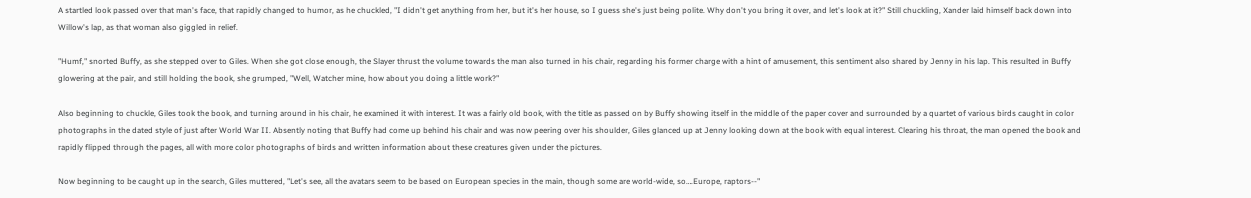A startled look passed over that man's face, that rapidly changed to humor, as he chuckled, "I didn't get anything from her, but it's her house, so I guess she's just being polite. Why don't you bring it over, and let's look at it?" Still chuckling, Xander laid himself back down into Willow's lap, as that woman also giggled in relief.

"Humf," snorted Buffy, as she stepped over to Giles. When she got close enough, the Slayer thrust the volume towards the man also turned in his chair, regarding his former charge with a hint of amusement, this sentiment also shared by Jenny in his lap. This resulted in Buffy glowering at the pair, and still holding the book, she grumped, "Well, Watcher mine, how about you doing a little work?"

Also beginning to chuckle, Giles took the book, and turning around in his chair, he examined it with interest. It was a fairly old book, with the title as passed on by Buffy showing itself in the middle of the paper cover and surrounded by a quartet of various birds caught in color photographs in the dated style of just after World War II. Absently noting that Buffy had come up behind his chair and was now peering over his shoulder, Giles glanced up at Jenny looking down at the book with equal interest. Clearing his throat, the man opened the book and rapidly flipped through the pages, all with more color photographs of birds and written information about these creatures given under the pictures.

Now beginning to be caught up in the search, Giles muttered, "Let's see, all the avatars seem to be based on European species in the main, though some are world-wide, so….Europe, raptors--"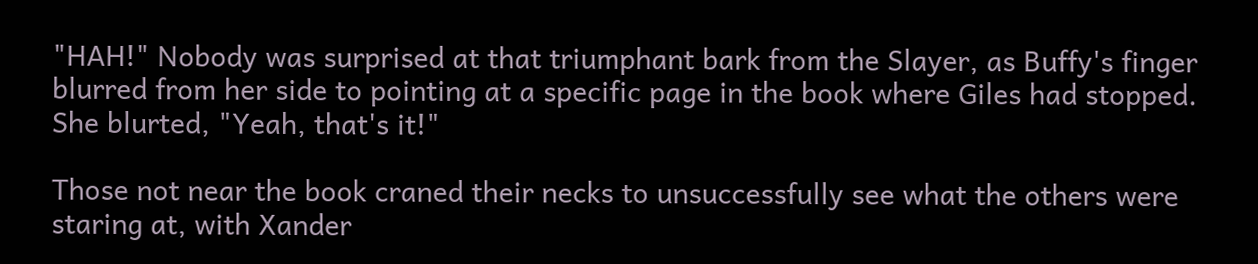"HAH!" Nobody was surprised at that triumphant bark from the Slayer, as Buffy's finger blurred from her side to pointing at a specific page in the book where Giles had stopped. She blurted, "Yeah, that's it!"

Those not near the book craned their necks to unsuccessfully see what the others were staring at, with Xander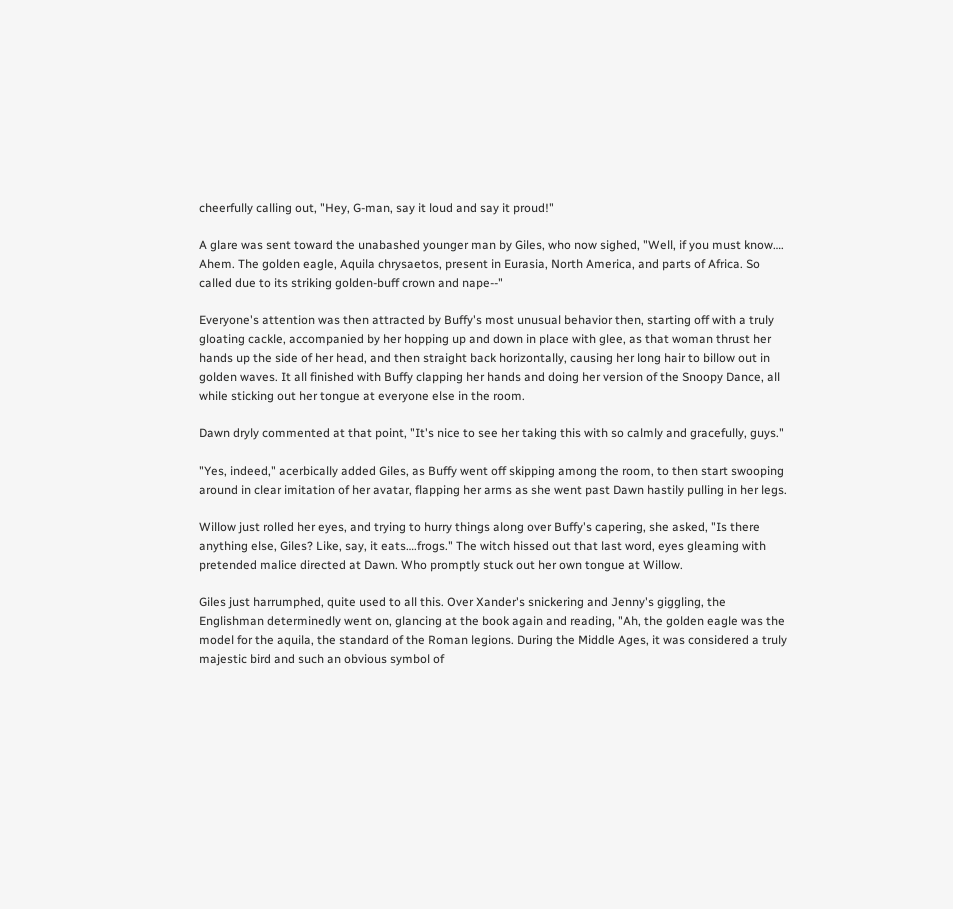cheerfully calling out, "Hey, G-man, say it loud and say it proud!"

A glare was sent toward the unabashed younger man by Giles, who now sighed, "Well, if you must know…. Ahem. The golden eagle, Aquila chrysaetos, present in Eurasia, North America, and parts of Africa. So called due to its striking golden-buff crown and nape--"

Everyone's attention was then attracted by Buffy's most unusual behavior then, starting off with a truly gloating cackle, accompanied by her hopping up and down in place with glee, as that woman thrust her hands up the side of her head, and then straight back horizontally, causing her long hair to billow out in golden waves. It all finished with Buffy clapping her hands and doing her version of the Snoopy Dance, all while sticking out her tongue at everyone else in the room.

Dawn dryly commented at that point, "It's nice to see her taking this with so calmly and gracefully, guys."

"Yes, indeed," acerbically added Giles, as Buffy went off skipping among the room, to then start swooping around in clear imitation of her avatar, flapping her arms as she went past Dawn hastily pulling in her legs.

Willow just rolled her eyes, and trying to hurry things along over Buffy's capering, she asked, "Is there anything else, Giles? Like, say, it eats….frogs." The witch hissed out that last word, eyes gleaming with pretended malice directed at Dawn. Who promptly stuck out her own tongue at Willow.

Giles just harrumphed, quite used to all this. Over Xander's snickering and Jenny's giggling, the Englishman determinedly went on, glancing at the book again and reading, "Ah, the golden eagle was the model for the aquila, the standard of the Roman legions. During the Middle Ages, it was considered a truly majestic bird and such an obvious symbol of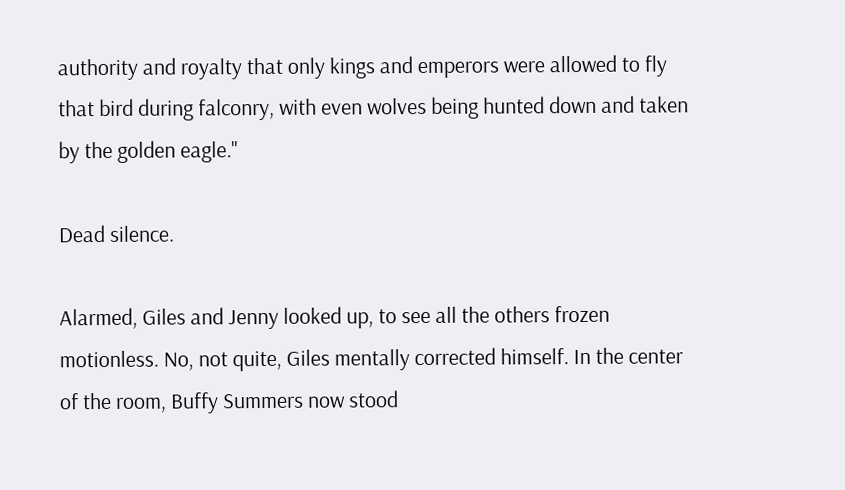authority and royalty that only kings and emperors were allowed to fly that bird during falconry, with even wolves being hunted down and taken by the golden eagle."

Dead silence.

Alarmed, Giles and Jenny looked up, to see all the others frozen motionless. No, not quite, Giles mentally corrected himself. In the center of the room, Buffy Summers now stood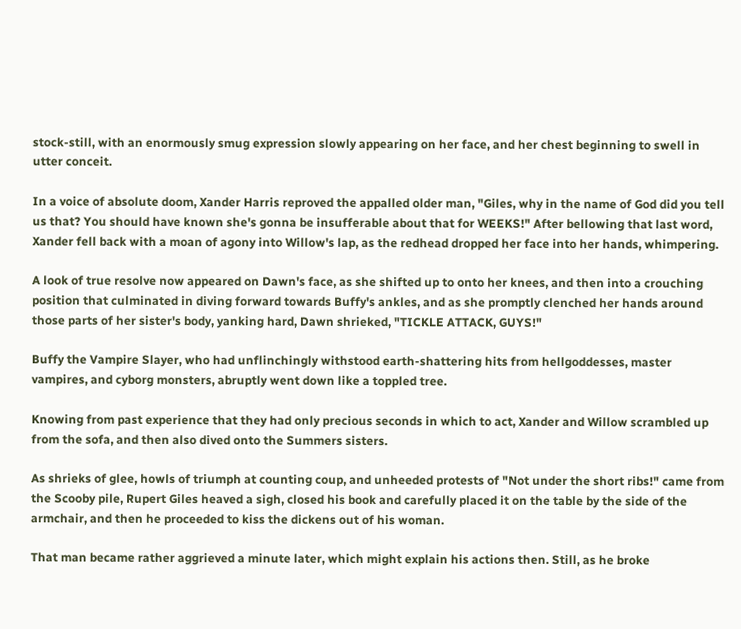stock-still, with an enormously smug expression slowly appearing on her face, and her chest beginning to swell in utter conceit.

In a voice of absolute doom, Xander Harris reproved the appalled older man, "Giles, why in the name of God did you tell us that? You should have known she's gonna be insufferable about that for WEEKS!" After bellowing that last word, Xander fell back with a moan of agony into Willow's lap, as the redhead dropped her face into her hands, whimpering.

A look of true resolve now appeared on Dawn's face, as she shifted up to onto her knees, and then into a crouching position that culminated in diving forward towards Buffy's ankles, and as she promptly clenched her hands around those parts of her sister's body, yanking hard, Dawn shrieked, "TICKLE ATTACK, GUYS!"

Buffy the Vampire Slayer, who had unflinchingly withstood earth-shattering hits from hellgoddesses, master vampires, and cyborg monsters, abruptly went down like a toppled tree.

Knowing from past experience that they had only precious seconds in which to act, Xander and Willow scrambled up from the sofa, and then also dived onto the Summers sisters.

As shrieks of glee, howls of triumph at counting coup, and unheeded protests of "Not under the short ribs!" came from the Scooby pile, Rupert Giles heaved a sigh, closed his book and carefully placed it on the table by the side of the armchair, and then he proceeded to kiss the dickens out of his woman.

That man became rather aggrieved a minute later, which might explain his actions then. Still, as he broke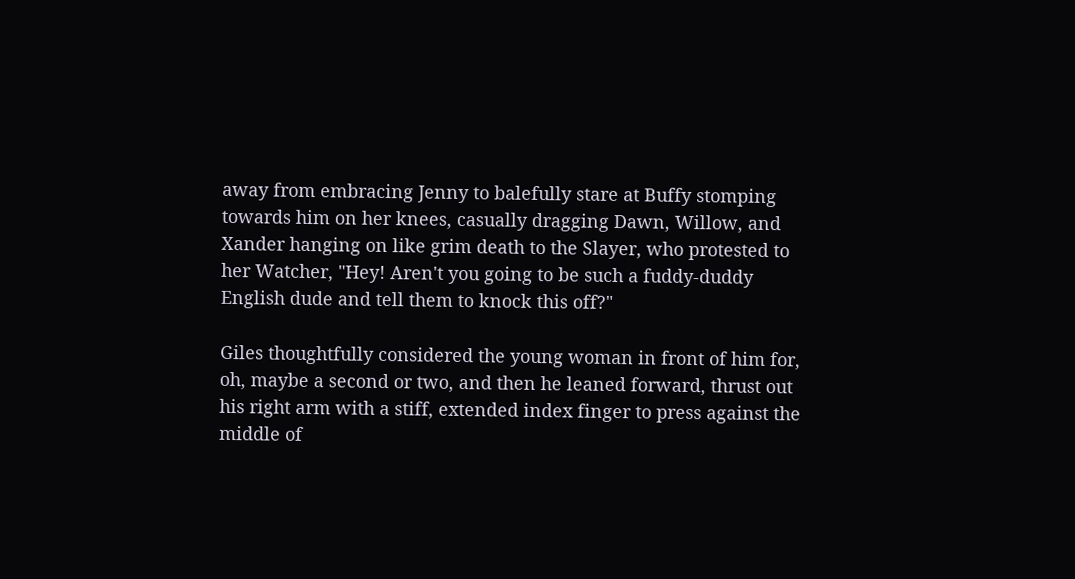away from embracing Jenny to balefully stare at Buffy stomping towards him on her knees, casually dragging Dawn, Willow, and Xander hanging on like grim death to the Slayer, who protested to her Watcher, "Hey! Aren't you going to be such a fuddy-duddy English dude and tell them to knock this off?"

Giles thoughtfully considered the young woman in front of him for, oh, maybe a second or two, and then he leaned forward, thrust out his right arm with a stiff, extended index finger to press against the middle of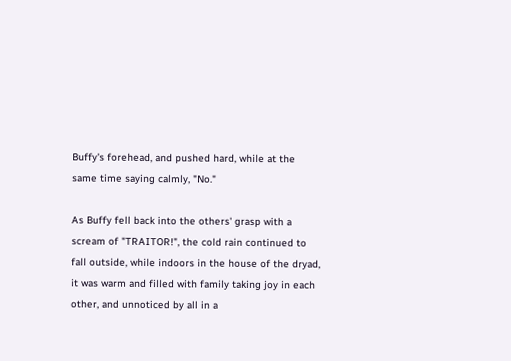Buffy's forehead, and pushed hard, while at the same time saying calmly, "No."

As Buffy fell back into the others' grasp with a scream of "TRAITOR!", the cold rain continued to fall outside, while indoors in the house of the dryad, it was warm and filled with family taking joy in each other, and unnoticed by all in a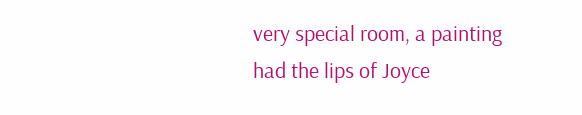very special room, a painting had the lips of Joyce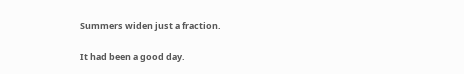Summers widen just a fraction.

It had been a good day.